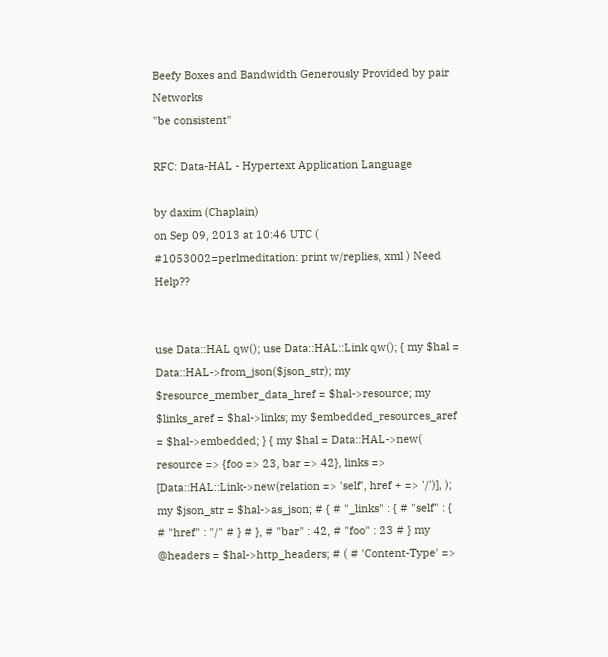Beefy Boxes and Bandwidth Generously Provided by pair Networks
"be consistent"

RFC: Data-HAL - Hypertext Application Language

by daxim (Chaplain)
on Sep 09, 2013 at 10:46 UTC ( #1053002=perlmeditation: print w/replies, xml ) Need Help??


use Data::HAL qw(); use Data::HAL::Link qw(); { my $hal = Data::HAL->from_json($json_str); my $resource_member_data_href = $hal->resource; my $links_aref = $hal->links; my $embedded_resources_aref = $hal->embedded; } { my $hal = Data::HAL->new( resource => {foo => 23, bar => 42}, links => [Data::HAL::Link->new(relation => 'self', href + => '/')], ); my $json_str = $hal->as_json; # { # "_links" : { # "self" : { # "href" : "/" # } # }, # "bar" : 42, # "foo" : 23 # } my @headers = $hal->http_headers; # ( # 'Content-Type' =>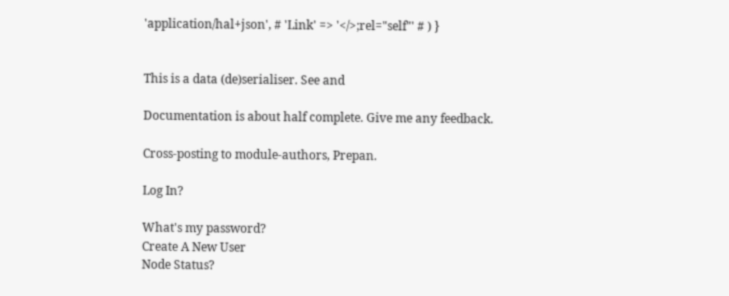'application/hal+json', # 'Link' => '</>;rel="self"' # ) }


This is a data (de)serialiser. See and

Documentation is about half complete. Give me any feedback.

Cross-posting to module-authors, Prepan.

Log In?

What's my password?
Create A New User
Node Status?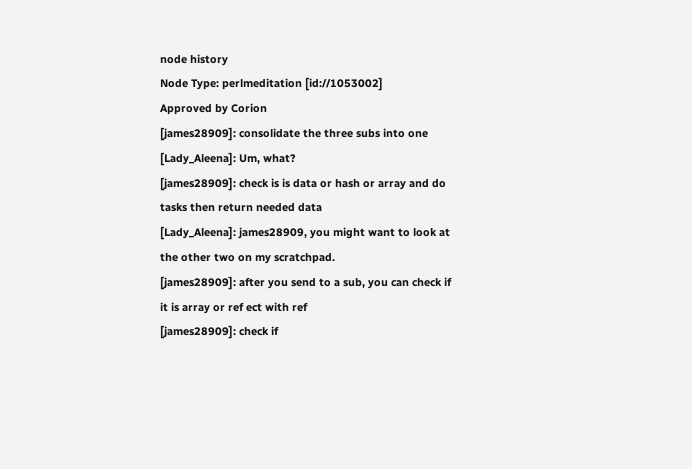node history
Node Type: perlmeditation [id://1053002]
Approved by Corion
[james28909]: consolidate the three subs into one
[Lady_Aleena]: Um, what?
[james28909]: check is is data or hash or array and do tasks then return needed data
[Lady_Aleena]: james28909, you might want to look at the other two on my scratchpad.
[james28909]: after you send to a sub, you can check if it is array or ref ect with ref
[james28909]: check if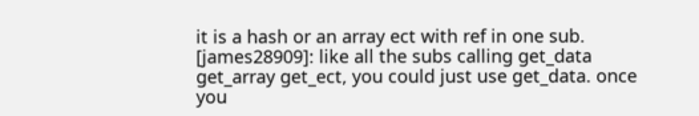it is a hash or an array ect with ref in one sub.
[james28909]: like all the subs calling get_data get_array get_ect, you could just use get_data. once you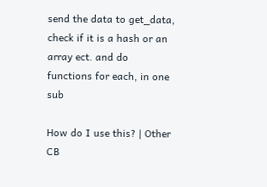send the data to get_data, check if it is a hash or an array ect. and do functions for each, in one sub

How do I use this? | Other CB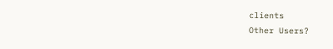clients
Other Users?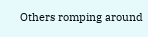Others romping around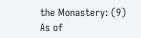the Monastery: (9)
As of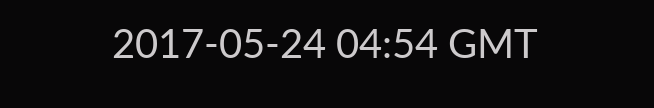2017-05-24 04:54 GMT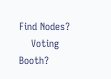Find Nodes?
    Voting Booth?